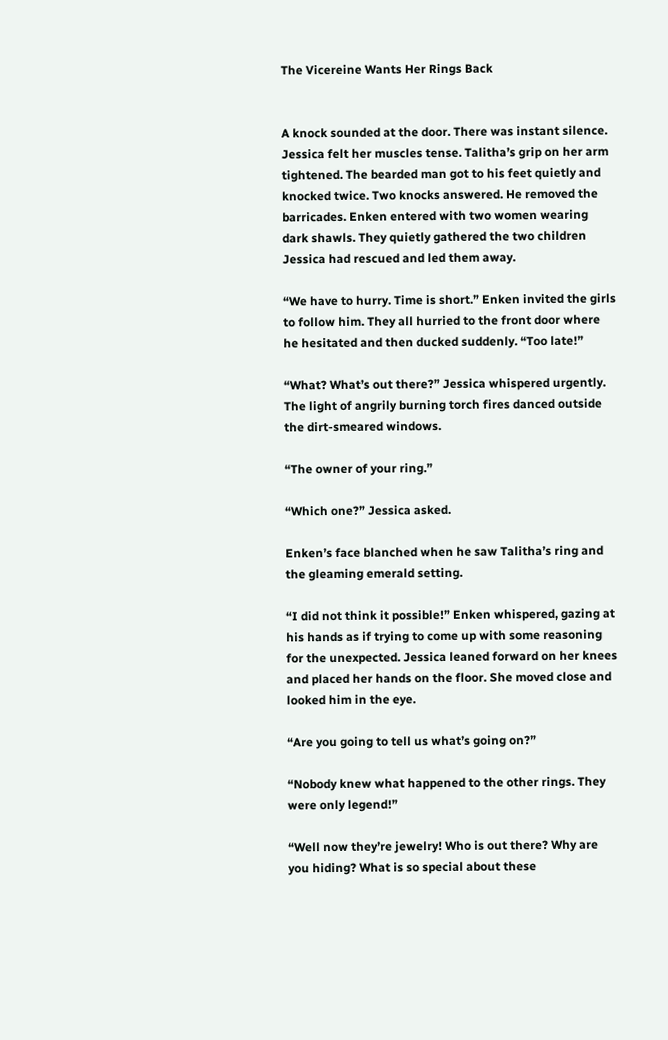The Vicereine Wants Her Rings Back


A knock sounded at the door. There was instant silence. Jessica felt her muscles tense. Talitha’s grip on her arm tightened. The bearded man got to his feet quietly and knocked twice. Two knocks answered. He removed the barricades. Enken entered with two women wearing dark shawls. They quietly gathered the two children Jessica had rescued and led them away.

“We have to hurry. Time is short.” Enken invited the girls to follow him. They all hurried to the front door where he hesitated and then ducked suddenly. “Too late!”

“What? What’s out there?” Jessica whispered urgently. The light of angrily burning torch fires danced outside the dirt-smeared windows.

“The owner of your ring.”

“Which one?” Jessica asked.

Enken’s face blanched when he saw Talitha’s ring and the gleaming emerald setting.

“I did not think it possible!” Enken whispered, gazing at his hands as if trying to come up with some reasoning for the unexpected. Jessica leaned forward on her knees and placed her hands on the floor. She moved close and looked him in the eye.

“Are you going to tell us what’s going on?”

“Nobody knew what happened to the other rings. They were only legend!”

“Well now they’re jewelry! Who is out there? Why are you hiding? What is so special about these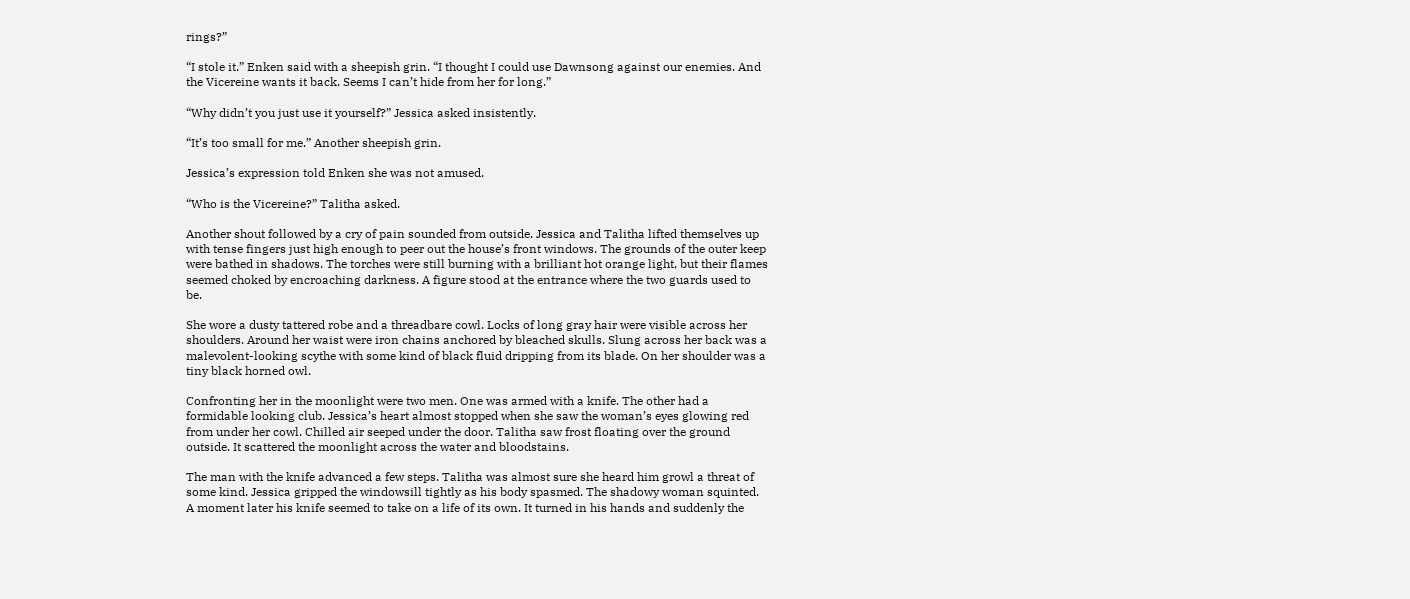rings?”

“I stole it.” Enken said with a sheepish grin. “I thought I could use Dawnsong against our enemies. And the Vicereine wants it back. Seems I can’t hide from her for long.”

“Why didn’t you just use it yourself?” Jessica asked insistently.

“It’s too small for me.” Another sheepish grin.

Jessica’s expression told Enken she was not amused.

“Who is the Vicereine?” Talitha asked.

Another shout followed by a cry of pain sounded from outside. Jessica and Talitha lifted themselves up with tense fingers just high enough to peer out the house’s front windows. The grounds of the outer keep were bathed in shadows. The torches were still burning with a brilliant hot orange light, but their flames seemed choked by encroaching darkness. A figure stood at the entrance where the two guards used to be.

She wore a dusty tattered robe and a threadbare cowl. Locks of long gray hair were visible across her shoulders. Around her waist were iron chains anchored by bleached skulls. Slung across her back was a malevolent-looking scythe with some kind of black fluid dripping from its blade. On her shoulder was a tiny black horned owl.

Confronting her in the moonlight were two men. One was armed with a knife. The other had a formidable looking club. Jessica’s heart almost stopped when she saw the woman’s eyes glowing red from under her cowl. Chilled air seeped under the door. Talitha saw frost floating over the ground outside. It scattered the moonlight across the water and bloodstains.

The man with the knife advanced a few steps. Talitha was almost sure she heard him growl a threat of some kind. Jessica gripped the windowsill tightly as his body spasmed. The shadowy woman squinted. A moment later his knife seemed to take on a life of its own. It turned in his hands and suddenly the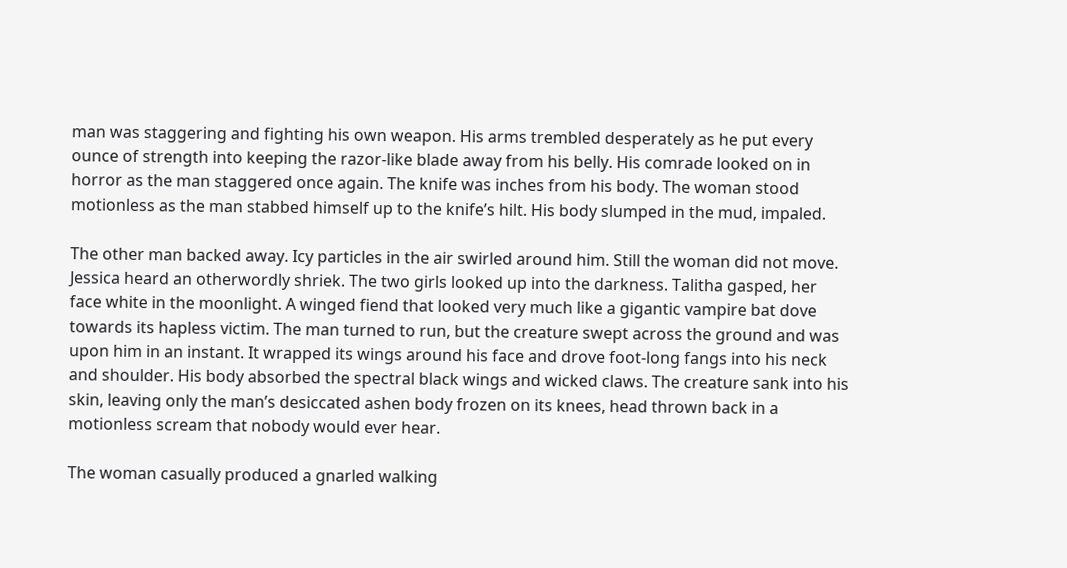man was staggering and fighting his own weapon. His arms trembled desperately as he put every ounce of strength into keeping the razor-like blade away from his belly. His comrade looked on in horror as the man staggered once again. The knife was inches from his body. The woman stood motionless as the man stabbed himself up to the knife’s hilt. His body slumped in the mud, impaled.

The other man backed away. Icy particles in the air swirled around him. Still the woman did not move. Jessica heard an otherwordly shriek. The two girls looked up into the darkness. Talitha gasped, her face white in the moonlight. A winged fiend that looked very much like a gigantic vampire bat dove towards its hapless victim. The man turned to run, but the creature swept across the ground and was upon him in an instant. It wrapped its wings around his face and drove foot-long fangs into his neck and shoulder. His body absorbed the spectral black wings and wicked claws. The creature sank into his skin, leaving only the man’s desiccated ashen body frozen on its knees, head thrown back in a motionless scream that nobody would ever hear.

The woman casually produced a gnarled walking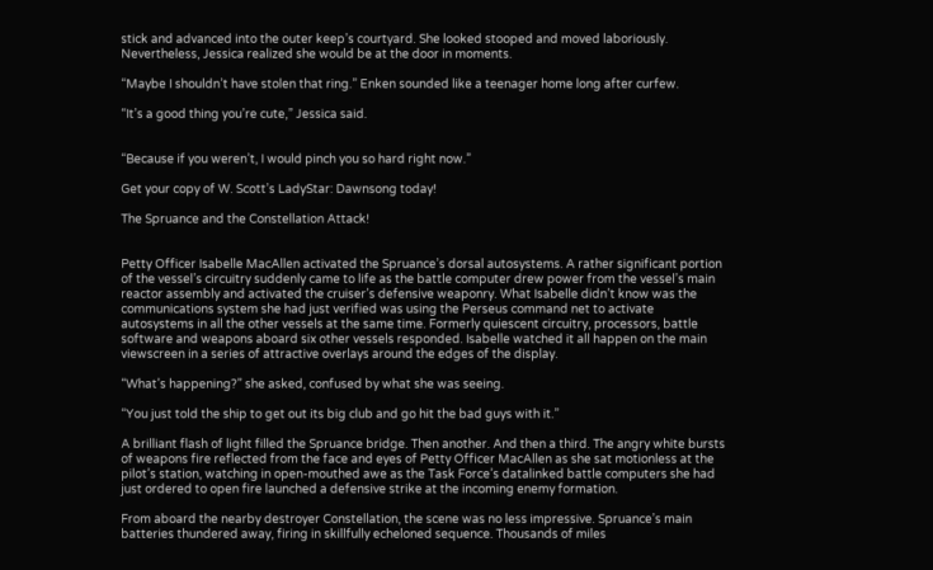stick and advanced into the outer keep’s courtyard. She looked stooped and moved laboriously. Nevertheless, Jessica realized she would be at the door in moments.

“Maybe I shouldn’t have stolen that ring.” Enken sounded like a teenager home long after curfew.

“It’s a good thing you’re cute,” Jessica said.


“Because if you weren’t, I would pinch you so hard right now.”

Get your copy of W. Scott’s LadyStar: Dawnsong today!

The Spruance and the Constellation Attack!


Petty Officer Isabelle MacAllen activated the Spruance’s dorsal autosystems. A rather significant portion of the vessel’s circuitry suddenly came to life as the battle computer drew power from the vessel’s main reactor assembly and activated the cruiser’s defensive weaponry. What Isabelle didn’t know was the communications system she had just verified was using the Perseus command net to activate autosystems in all the other vessels at the same time. Formerly quiescent circuitry, processors, battle software and weapons aboard six other vessels responded. Isabelle watched it all happen on the main viewscreen in a series of attractive overlays around the edges of the display.

“What’s happening?” she asked, confused by what she was seeing.

“You just told the ship to get out its big club and go hit the bad guys with it.”

A brilliant flash of light filled the Spruance bridge. Then another. And then a third. The angry white bursts of weapons fire reflected from the face and eyes of Petty Officer MacAllen as she sat motionless at the pilot’s station, watching in open-mouthed awe as the Task Force’s datalinked battle computers she had just ordered to open fire launched a defensive strike at the incoming enemy formation.

From aboard the nearby destroyer Constellation, the scene was no less impressive. Spruance’s main batteries thundered away, firing in skillfully echeloned sequence. Thousands of miles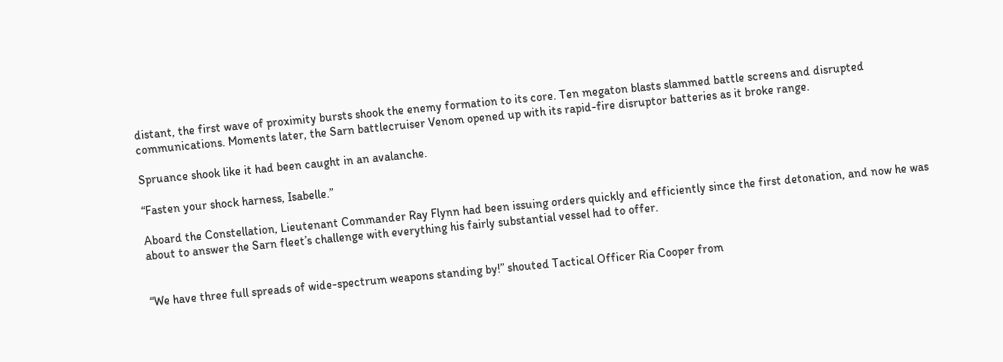distant, the first wave of proximity bursts shook the enemy formation to its core. Ten megaton blasts slammed battle screens and disrupted communications. Moments later, the Sarn battlecruiser Venom opened up with its rapid-fire disruptor batteries as it broke range.

Spruance shook like it had been caught in an avalanche.

“Fasten your shock harness, Isabelle.”

Aboard the Constellation, Lieutenant Commander Ray Flynn had been issuing orders quickly and efficiently since the first detonation, and now he was about to answer the Sarn fleet’s challenge with everything his fairly substantial vessel had to offer.


“We have three full spreads of wide-spectrum weapons standing by!” shouted Tactical Officer Ria Cooper from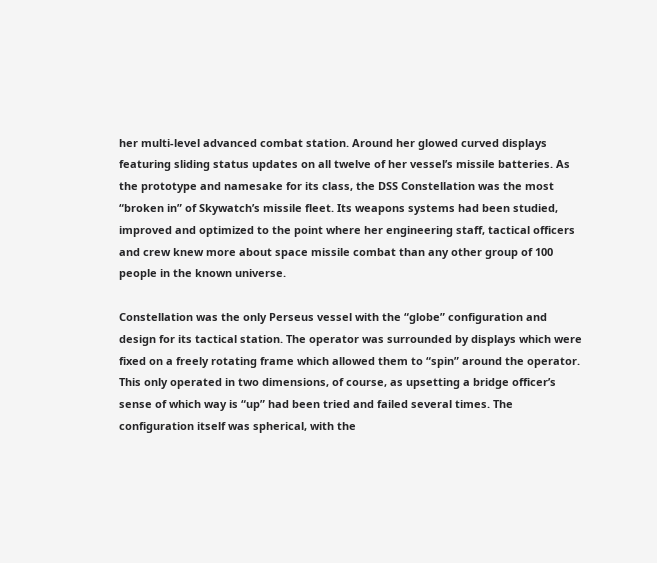her multi-level advanced combat station. Around her glowed curved displays featuring sliding status updates on all twelve of her vessel’s missile batteries. As the prototype and namesake for its class, the DSS Constellation was the most “broken in” of Skywatch’s missile fleet. Its weapons systems had been studied, improved and optimized to the point where her engineering staff, tactical officers and crew knew more about space missile combat than any other group of 100 people in the known universe.

Constellation was the only Perseus vessel with the “globe” configuration and design for its tactical station. The operator was surrounded by displays which were fixed on a freely rotating frame which allowed them to “spin” around the operator. This only operated in two dimensions, of course, as upsetting a bridge officer’s sense of which way is “up” had been tried and failed several times. The configuration itself was spherical, with the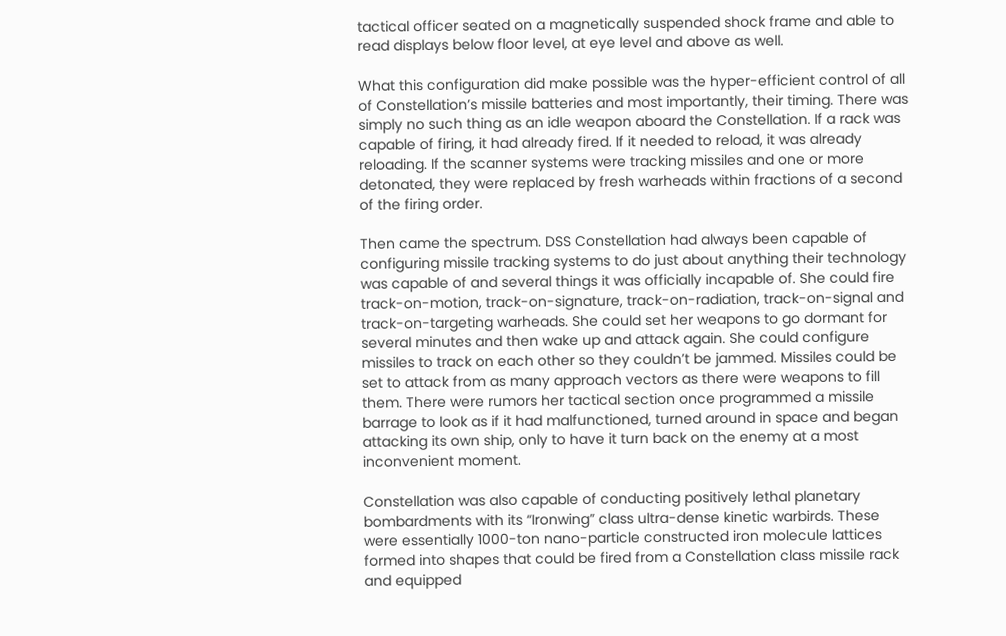tactical officer seated on a magnetically suspended shock frame and able to read displays below floor level, at eye level and above as well.

What this configuration did make possible was the hyper-efficient control of all of Constellation’s missile batteries and most importantly, their timing. There was simply no such thing as an idle weapon aboard the Constellation. If a rack was capable of firing, it had already fired. If it needed to reload, it was already reloading. If the scanner systems were tracking missiles and one or more detonated, they were replaced by fresh warheads within fractions of a second of the firing order.

Then came the spectrum. DSS Constellation had always been capable of configuring missile tracking systems to do just about anything their technology was capable of and several things it was officially incapable of. She could fire track-on-motion, track-on-signature, track-on-radiation, track-on-signal and track-on-targeting warheads. She could set her weapons to go dormant for several minutes and then wake up and attack again. She could configure missiles to track on each other so they couldn’t be jammed. Missiles could be set to attack from as many approach vectors as there were weapons to fill them. There were rumors her tactical section once programmed a missile barrage to look as if it had malfunctioned, turned around in space and began attacking its own ship, only to have it turn back on the enemy at a most inconvenient moment.

Constellation was also capable of conducting positively lethal planetary bombardments with its “Ironwing” class ultra-dense kinetic warbirds. These were essentially 1000-ton nano-particle constructed iron molecule lattices formed into shapes that could be fired from a Constellation class missile rack and equipped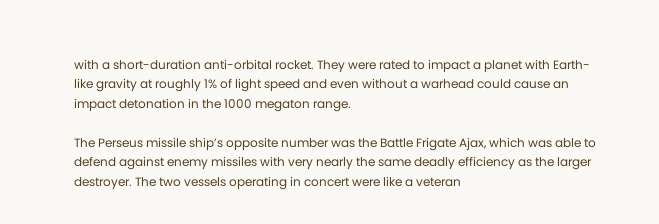with a short-duration anti-orbital rocket. They were rated to impact a planet with Earth-like gravity at roughly 1% of light speed and even without a warhead could cause an impact detonation in the 1000 megaton range.

The Perseus missile ship’s opposite number was the Battle Frigate Ajax, which was able to defend against enemy missiles with very nearly the same deadly efficiency as the larger destroyer. The two vessels operating in concert were like a veteran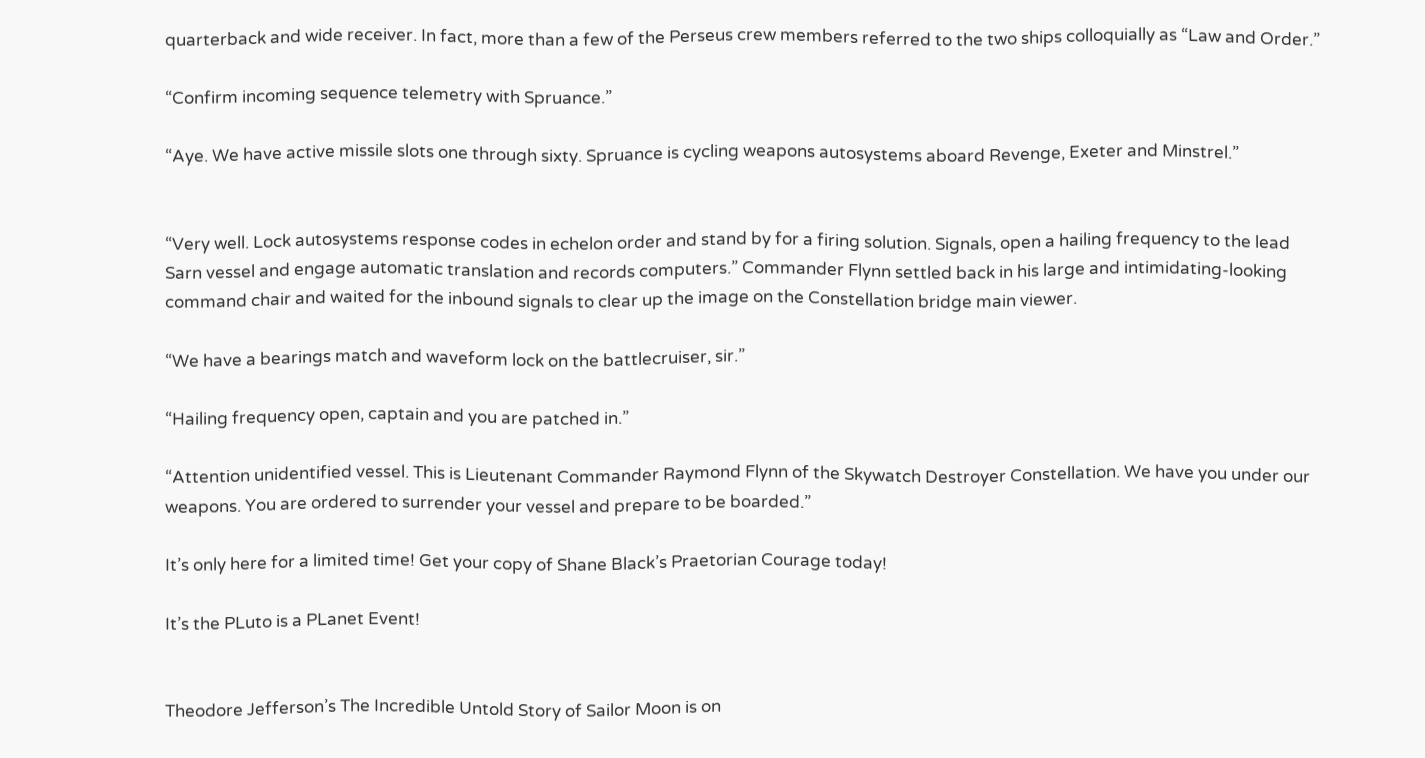quarterback and wide receiver. In fact, more than a few of the Perseus crew members referred to the two ships colloquially as “Law and Order.”

“Confirm incoming sequence telemetry with Spruance.”

“Aye. We have active missile slots one through sixty. Spruance is cycling weapons autosystems aboard Revenge, Exeter and Minstrel.”


“Very well. Lock autosystems response codes in echelon order and stand by for a firing solution. Signals, open a hailing frequency to the lead Sarn vessel and engage automatic translation and records computers.” Commander Flynn settled back in his large and intimidating-looking command chair and waited for the inbound signals to clear up the image on the Constellation bridge main viewer.

“We have a bearings match and waveform lock on the battlecruiser, sir.”

“Hailing frequency open, captain and you are patched in.”

“Attention unidentified vessel. This is Lieutenant Commander Raymond Flynn of the Skywatch Destroyer Constellation. We have you under our weapons. You are ordered to surrender your vessel and prepare to be boarded.”

It’s only here for a limited time! Get your copy of Shane Black’s Praetorian Courage today!

It’s the PLuto is a PLanet Event!


Theodore Jefferson’s The Incredible Untold Story of Sailor Moon is on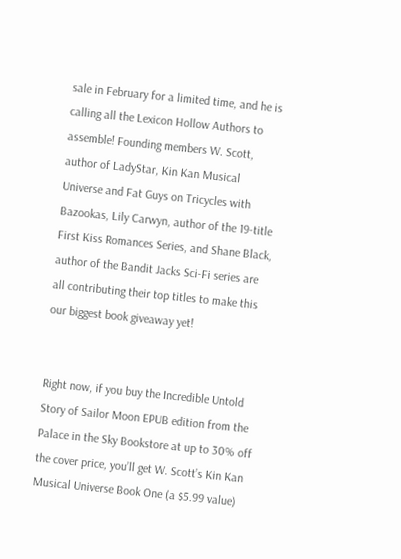sale in February for a limited time, and he is calling all the Lexicon Hollow Authors to assemble! Founding members W. Scott, author of LadyStar, Kin Kan Musical Universe and Fat Guys on Tricycles with Bazookas, Lily Carwyn, author of the 19-title First Kiss Romances Series, and Shane Black, author of the Bandit Jacks Sci-Fi series are all contributing their top titles to make this our biggest book giveaway yet!


Right now, if you buy the Incredible Untold Story of Sailor Moon EPUB edition from the Palace in the Sky Bookstore at up to 30% off the cover price, you’ll get W. Scott’s Kin Kan Musical Universe Book One (a $5.99 value)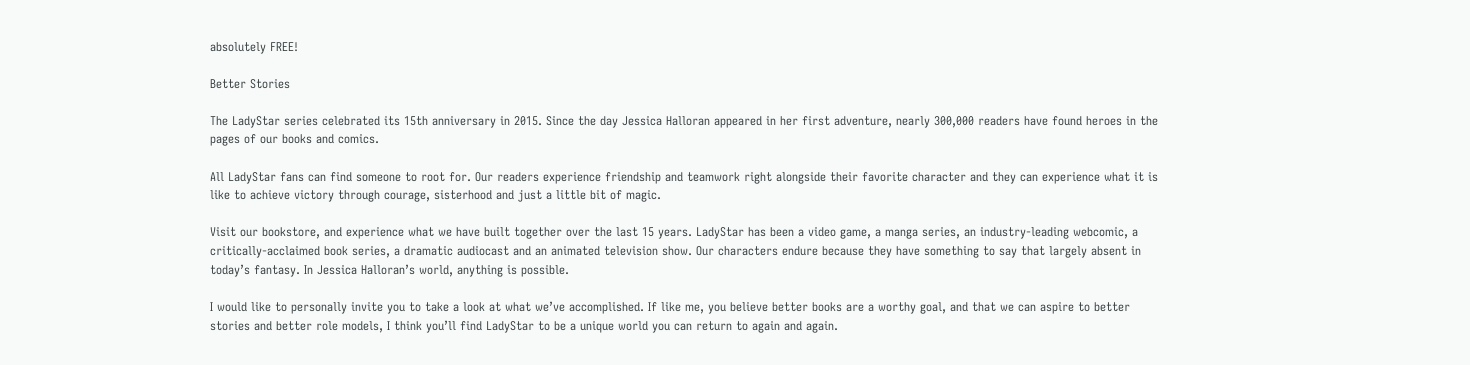absolutely FREE!

Better Stories

The LadyStar series celebrated its 15th anniversary in 2015. Since the day Jessica Halloran appeared in her first adventure, nearly 300,000 readers have found heroes in the pages of our books and comics.

All LadyStar fans can find someone to root for. Our readers experience friendship and teamwork right alongside their favorite character and they can experience what it is like to achieve victory through courage, sisterhood and just a little bit of magic.

Visit our bookstore, and experience what we have built together over the last 15 years. LadyStar has been a video game, a manga series, an industry-leading webcomic, a critically-acclaimed book series, a dramatic audiocast and an animated television show. Our characters endure because they have something to say that largely absent in today’s fantasy. In Jessica Halloran’s world, anything is possible.

I would like to personally invite you to take a look at what we’ve accomplished. If like me, you believe better books are a worthy goal, and that we can aspire to better stories and better role models, I think you’ll find LadyStar to be a unique world you can return to again and again.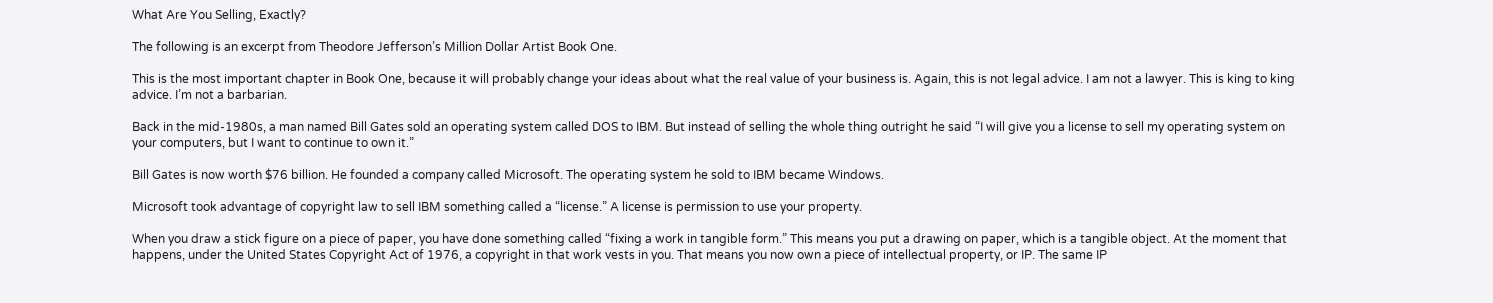What Are You Selling, Exactly?

The following is an excerpt from Theodore Jefferson’s Million Dollar Artist Book One.

This is the most important chapter in Book One, because it will probably change your ideas about what the real value of your business is. Again, this is not legal advice. I am not a lawyer. This is king to king advice. I’m not a barbarian.

Back in the mid-1980s, a man named Bill Gates sold an operating system called DOS to IBM. But instead of selling the whole thing outright he said “I will give you a license to sell my operating system on your computers, but I want to continue to own it.”

Bill Gates is now worth $76 billion. He founded a company called Microsoft. The operating system he sold to IBM became Windows.

Microsoft took advantage of copyright law to sell IBM something called a “license.” A license is permission to use your property.

When you draw a stick figure on a piece of paper, you have done something called “fixing a work in tangible form.” This means you put a drawing on paper, which is a tangible object. At the moment that happens, under the United States Copyright Act of 1976, a copyright in that work vests in you. That means you now own a piece of intellectual property, or IP. The same IP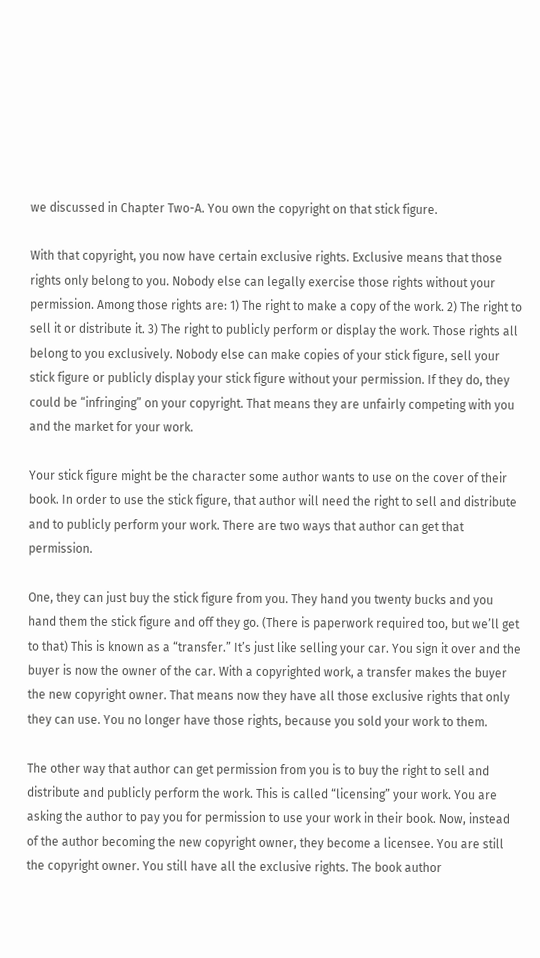we discussed in Chapter Two-A. You own the copyright on that stick figure.

With that copyright, you now have certain exclusive rights. Exclusive means that those rights only belong to you. Nobody else can legally exercise those rights without your permission. Among those rights are: 1) The right to make a copy of the work. 2) The right to sell it or distribute it. 3) The right to publicly perform or display the work. Those rights all belong to you exclusively. Nobody else can make copies of your stick figure, sell your stick figure or publicly display your stick figure without your permission. If they do, they could be “infringing” on your copyright. That means they are unfairly competing with you and the market for your work.

Your stick figure might be the character some author wants to use on the cover of their book. In order to use the stick figure, that author will need the right to sell and distribute and to publicly perform your work. There are two ways that author can get that permission.

One, they can just buy the stick figure from you. They hand you twenty bucks and you hand them the stick figure and off they go. (There is paperwork required too, but we’ll get to that) This is known as a “transfer.” It’s just like selling your car. You sign it over and the buyer is now the owner of the car. With a copyrighted work, a transfer makes the buyer the new copyright owner. That means now they have all those exclusive rights that only they can use. You no longer have those rights, because you sold your work to them.

The other way that author can get permission from you is to buy the right to sell and distribute and publicly perform the work. This is called “licensing” your work. You are asking the author to pay you for permission to use your work in their book. Now, instead of the author becoming the new copyright owner, they become a licensee. You are still the copyright owner. You still have all the exclusive rights. The book author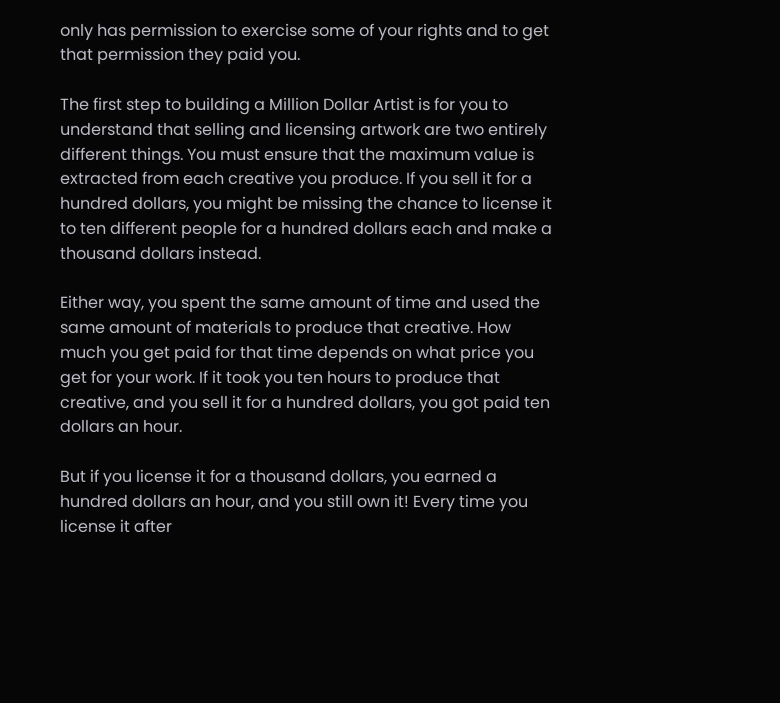only has permission to exercise some of your rights and to get that permission they paid you.

The first step to building a Million Dollar Artist is for you to understand that selling and licensing artwork are two entirely different things. You must ensure that the maximum value is extracted from each creative you produce. If you sell it for a hundred dollars, you might be missing the chance to license it to ten different people for a hundred dollars each and make a thousand dollars instead.

Either way, you spent the same amount of time and used the same amount of materials to produce that creative. How much you get paid for that time depends on what price you get for your work. If it took you ten hours to produce that creative, and you sell it for a hundred dollars, you got paid ten dollars an hour.

But if you license it for a thousand dollars, you earned a hundred dollars an hour, and you still own it! Every time you license it after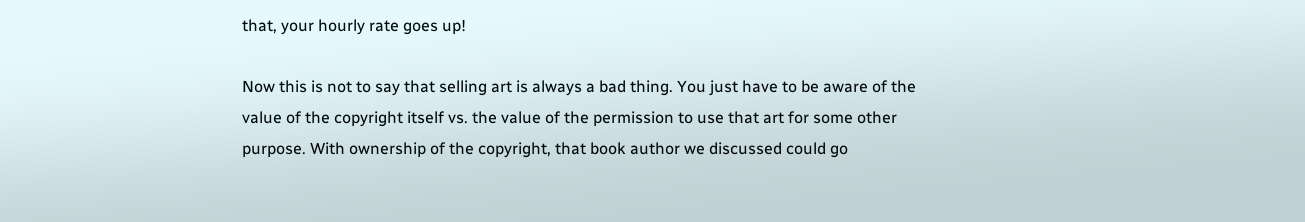that, your hourly rate goes up!

Now this is not to say that selling art is always a bad thing. You just have to be aware of the value of the copyright itself vs. the value of the permission to use that art for some other purpose. With ownership of the copyright, that book author we discussed could go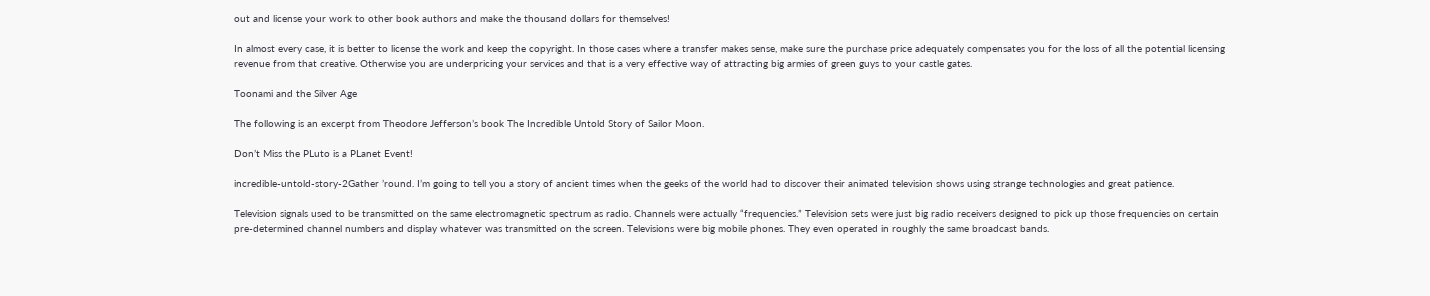out and license your work to other book authors and make the thousand dollars for themselves!

In almost every case, it is better to license the work and keep the copyright. In those cases where a transfer makes sense, make sure the purchase price adequately compensates you for the loss of all the potential licensing revenue from that creative. Otherwise you are underpricing your services and that is a very effective way of attracting big armies of green guys to your castle gates.

Toonami and the Silver Age

The following is an excerpt from Theodore Jefferson’s book The Incredible Untold Story of Sailor Moon.

Don’t Miss the PLuto is a PLanet Event!

incredible-untold-story-2Gather ’round. I’m going to tell you a story of ancient times when the geeks of the world had to discover their animated television shows using strange technologies and great patience.

Television signals used to be transmitted on the same electromagnetic spectrum as radio. Channels were actually “frequencies.” Television sets were just big radio receivers designed to pick up those frequencies on certain pre-determined channel numbers and display whatever was transmitted on the screen. Televisions were big mobile phones. They even operated in roughly the same broadcast bands.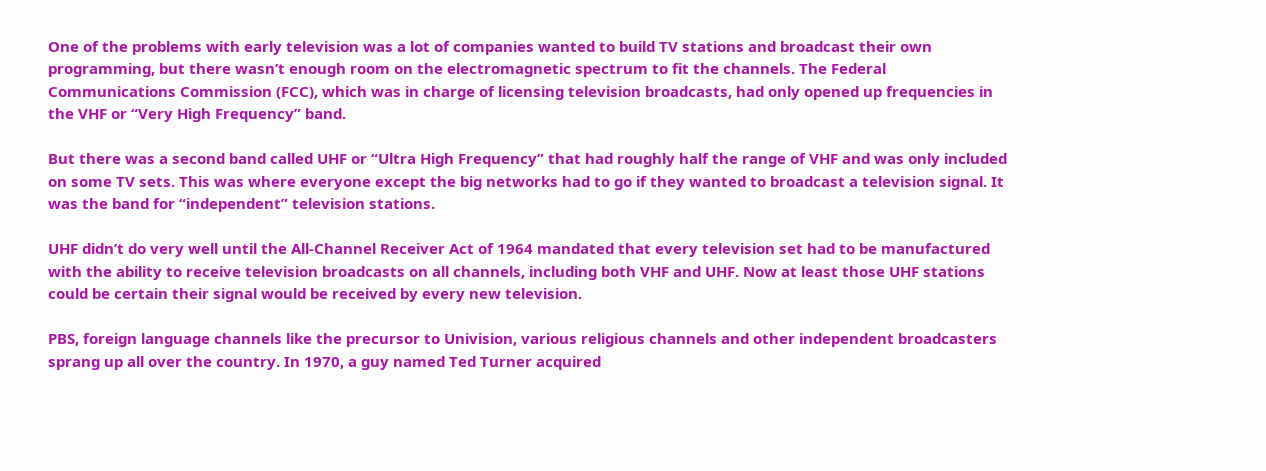One of the problems with early television was a lot of companies wanted to build TV stations and broadcast their own programming, but there wasn’t enough room on the electromagnetic spectrum to fit the channels. The Federal Communications Commission (FCC), which was in charge of licensing television broadcasts, had only opened up frequencies in the VHF or “Very High Frequency” band.

But there was a second band called UHF or “Ultra High Frequency” that had roughly half the range of VHF and was only included on some TV sets. This was where everyone except the big networks had to go if they wanted to broadcast a television signal. It was the band for “independent” television stations.

UHF didn’t do very well until the All-Channel Receiver Act of 1964 mandated that every television set had to be manufactured with the ability to receive television broadcasts on all channels, including both VHF and UHF. Now at least those UHF stations could be certain their signal would be received by every new television.

PBS, foreign language channels like the precursor to Univision, various religious channels and other independent broadcasters sprang up all over the country. In 1970, a guy named Ted Turner acquired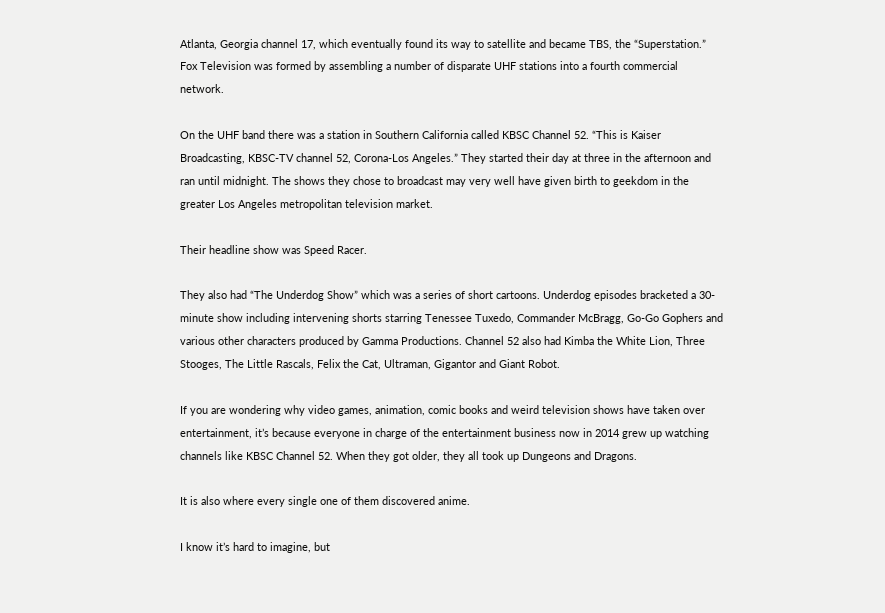Atlanta, Georgia channel 17, which eventually found its way to satellite and became TBS, the “Superstation.” Fox Television was formed by assembling a number of disparate UHF stations into a fourth commercial network.

On the UHF band there was a station in Southern California called KBSC Channel 52. “This is Kaiser Broadcasting, KBSC-TV channel 52, Corona-Los Angeles.” They started their day at three in the afternoon and ran until midnight. The shows they chose to broadcast may very well have given birth to geekdom in the greater Los Angeles metropolitan television market.

Their headline show was Speed Racer.

They also had “The Underdog Show” which was a series of short cartoons. Underdog episodes bracketed a 30-minute show including intervening shorts starring Tenessee Tuxedo, Commander McBragg, Go-Go Gophers and various other characters produced by Gamma Productions. Channel 52 also had Kimba the White Lion, Three Stooges, The Little Rascals, Felix the Cat, Ultraman, Gigantor and Giant Robot.

If you are wondering why video games, animation, comic books and weird television shows have taken over entertainment, it’s because everyone in charge of the entertainment business now in 2014 grew up watching channels like KBSC Channel 52. When they got older, they all took up Dungeons and Dragons.

It is also where every single one of them discovered anime.

I know it’s hard to imagine, but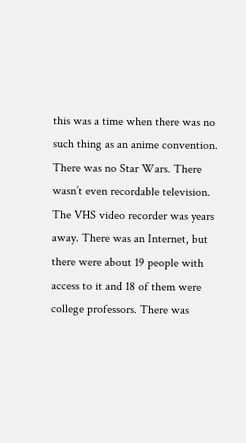this was a time when there was no such thing as an anime convention. There was no Star Wars. There wasn’t even recordable television. The VHS video recorder was years away. There was an Internet, but there were about 19 people with access to it and 18 of them were college professors. There was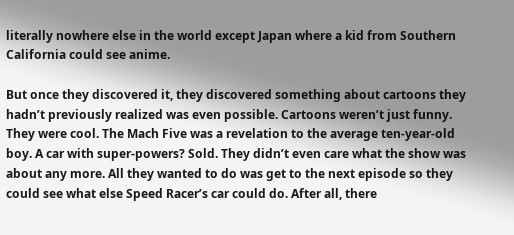literally nowhere else in the world except Japan where a kid from Southern California could see anime.

But once they discovered it, they discovered something about cartoons they hadn’t previously realized was even possible. Cartoons weren’t just funny. They were cool. The Mach Five was a revelation to the average ten-year-old boy. A car with super-powers? Sold. They didn’t even care what the show was about any more. All they wanted to do was get to the next episode so they could see what else Speed Racer’s car could do. After all, there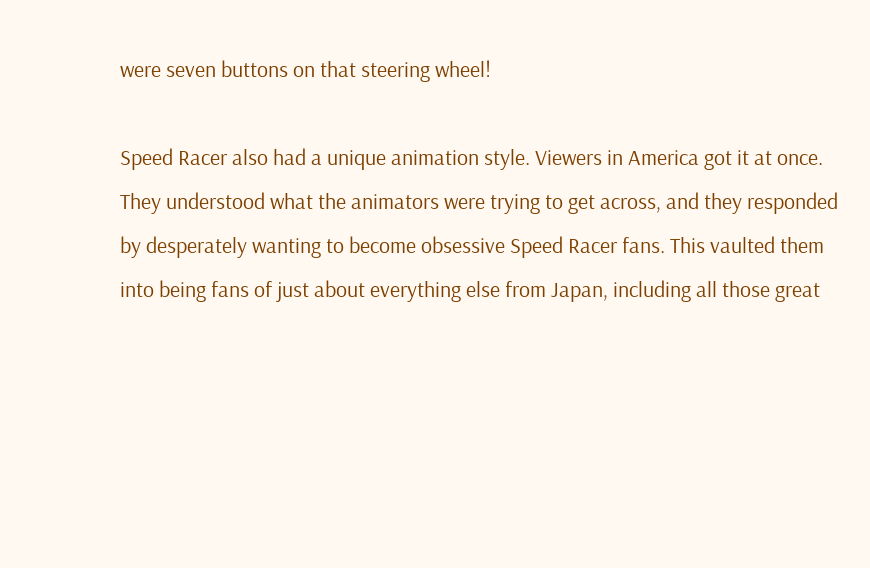were seven buttons on that steering wheel!

Speed Racer also had a unique animation style. Viewers in America got it at once. They understood what the animators were trying to get across, and they responded by desperately wanting to become obsessive Speed Racer fans. This vaulted them into being fans of just about everything else from Japan, including all those great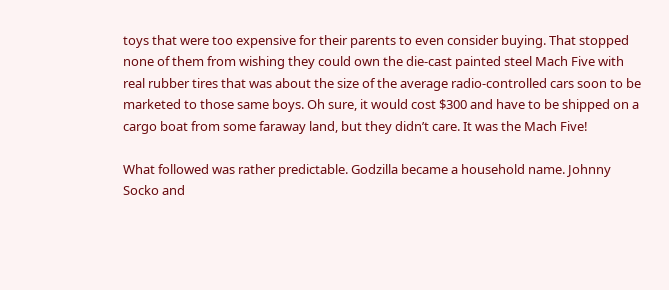toys that were too expensive for their parents to even consider buying. That stopped none of them from wishing they could own the die-cast painted steel Mach Five with real rubber tires that was about the size of the average radio-controlled cars soon to be marketed to those same boys. Oh sure, it would cost $300 and have to be shipped on a cargo boat from some faraway land, but they didn’t care. It was the Mach Five!

What followed was rather predictable. Godzilla became a household name. Johnny Socko and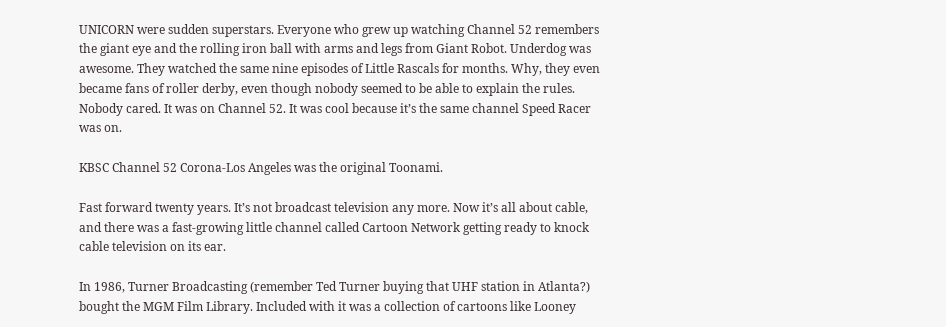UNICORN were sudden superstars. Everyone who grew up watching Channel 52 remembers the giant eye and the rolling iron ball with arms and legs from Giant Robot. Underdog was awesome. They watched the same nine episodes of Little Rascals for months. Why, they even became fans of roller derby, even though nobody seemed to be able to explain the rules. Nobody cared. It was on Channel 52. It was cool because it’s the same channel Speed Racer was on.

KBSC Channel 52 Corona-Los Angeles was the original Toonami.

Fast forward twenty years. It’s not broadcast television any more. Now it’s all about cable, and there was a fast-growing little channel called Cartoon Network getting ready to knock cable television on its ear.

In 1986, Turner Broadcasting (remember Ted Turner buying that UHF station in Atlanta?) bought the MGM Film Library. Included with it was a collection of cartoons like Looney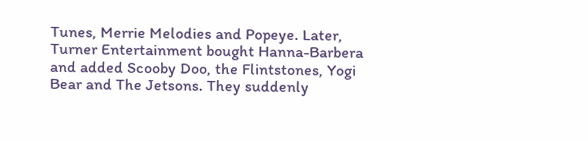Tunes, Merrie Melodies and Popeye. Later, Turner Entertainment bought Hanna-Barbera and added Scooby Doo, the Flintstones, Yogi Bear and The Jetsons. They suddenly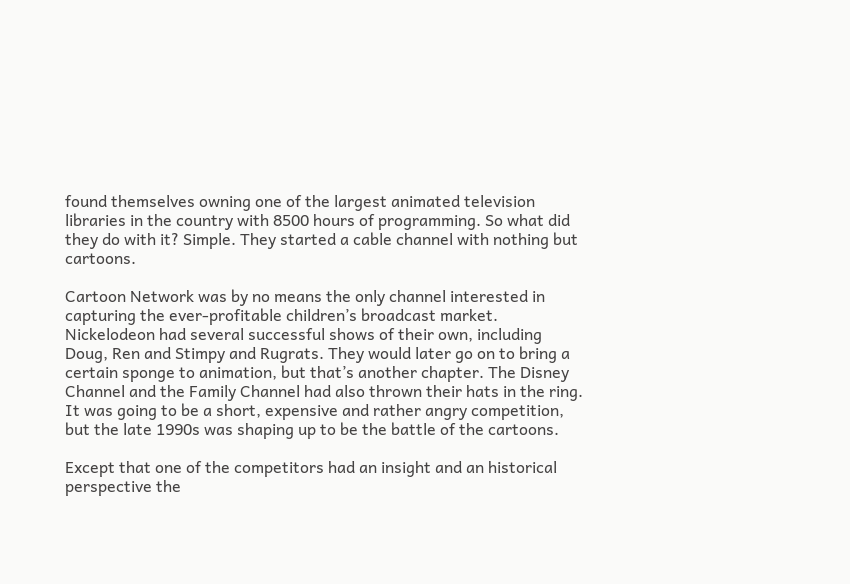found themselves owning one of the largest animated television libraries in the country with 8500 hours of programming. So what did they do with it? Simple. They started a cable channel with nothing but cartoons.

Cartoon Network was by no means the only channel interested in capturing the ever-profitable children’s broadcast market. Nickelodeon had several successful shows of their own, including Doug, Ren and Stimpy and Rugrats. They would later go on to bring a certain sponge to animation, but that’s another chapter. The Disney Channel and the Family Channel had also thrown their hats in the ring. It was going to be a short, expensive and rather angry competition, but the late 1990s was shaping up to be the battle of the cartoons.

Except that one of the competitors had an insight and an historical perspective the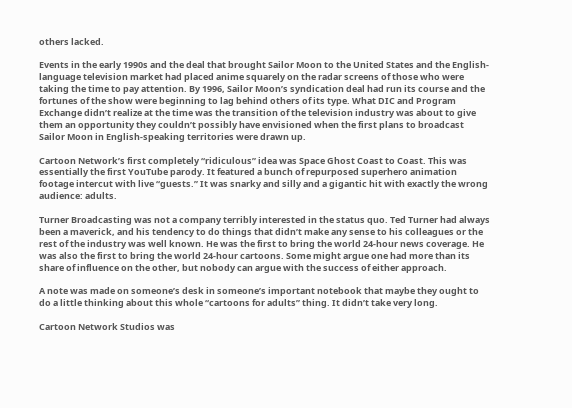others lacked.

Events in the early 1990s and the deal that brought Sailor Moon to the United States and the English-language television market had placed anime squarely on the radar screens of those who were taking the time to pay attention. By 1996, Sailor Moon’s syndication deal had run its course and the fortunes of the show were beginning to lag behind others of its type. What DIC and Program Exchange didn’t realize at the time was the transition of the television industry was about to give them an opportunity they couldn’t possibly have envisioned when the first plans to broadcast Sailor Moon in English-speaking territories were drawn up.

Cartoon Network’s first completely “ridiculous” idea was Space Ghost Coast to Coast. This was essentially the first YouTube parody. It featured a bunch of repurposed superhero animation footage intercut with live “guests.” It was snarky and silly and a gigantic hit with exactly the wrong audience: adults.

Turner Broadcasting was not a company terribly interested in the status quo. Ted Turner had always been a maverick, and his tendency to do things that didn’t make any sense to his colleagues or the rest of the industry was well known. He was the first to bring the world 24-hour news coverage. He was also the first to bring the world 24-hour cartoons. Some might argue one had more than its share of influence on the other, but nobody can argue with the success of either approach.

A note was made on someone’s desk in someone’s important notebook that maybe they ought to do a little thinking about this whole “cartoons for adults” thing. It didn’t take very long.

Cartoon Network Studios was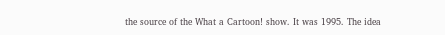the source of the What a Cartoon! show. It was 1995. The idea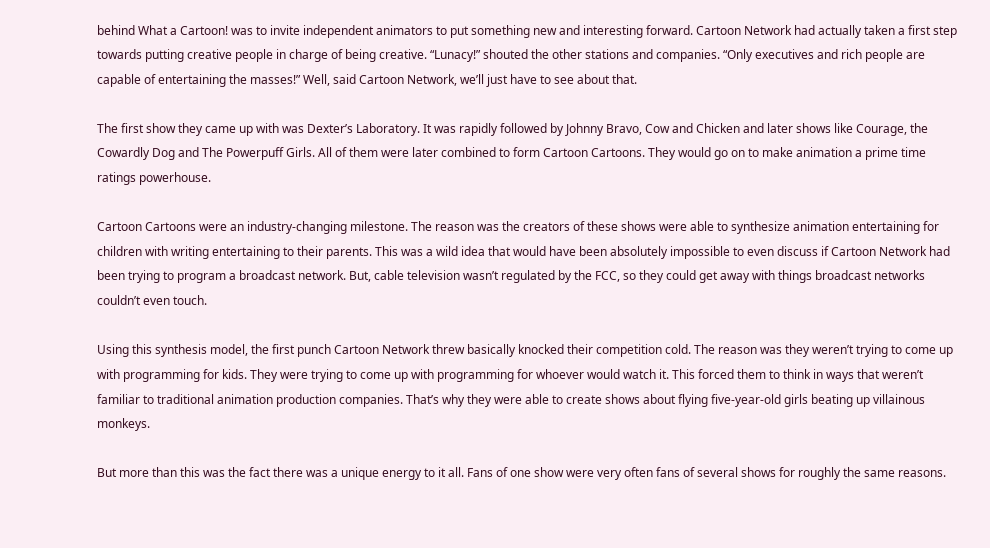behind What a Cartoon! was to invite independent animators to put something new and interesting forward. Cartoon Network had actually taken a first step towards putting creative people in charge of being creative. “Lunacy!” shouted the other stations and companies. “Only executives and rich people are capable of entertaining the masses!” Well, said Cartoon Network, we’ll just have to see about that.

The first show they came up with was Dexter’s Laboratory. It was rapidly followed by Johnny Bravo, Cow and Chicken and later shows like Courage, the Cowardly Dog and The Powerpuff Girls. All of them were later combined to form Cartoon Cartoons. They would go on to make animation a prime time ratings powerhouse.

Cartoon Cartoons were an industry-changing milestone. The reason was the creators of these shows were able to synthesize animation entertaining for children with writing entertaining to their parents. This was a wild idea that would have been absolutely impossible to even discuss if Cartoon Network had been trying to program a broadcast network. But, cable television wasn’t regulated by the FCC, so they could get away with things broadcast networks couldn’t even touch.

Using this synthesis model, the first punch Cartoon Network threw basically knocked their competition cold. The reason was they weren’t trying to come up with programming for kids. They were trying to come up with programming for whoever would watch it. This forced them to think in ways that weren’t familiar to traditional animation production companies. That’s why they were able to create shows about flying five-year-old girls beating up villainous monkeys.

But more than this was the fact there was a unique energy to it all. Fans of one show were very often fans of several shows for roughly the same reasons.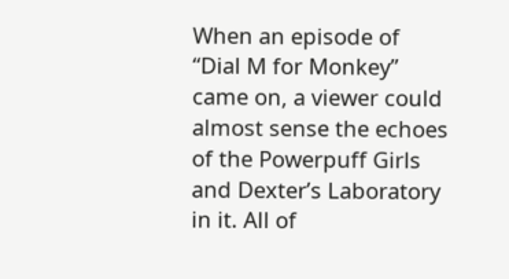When an episode of “Dial M for Monkey” came on, a viewer could almost sense the echoes of the Powerpuff Girls and Dexter’s Laboratory in it. All of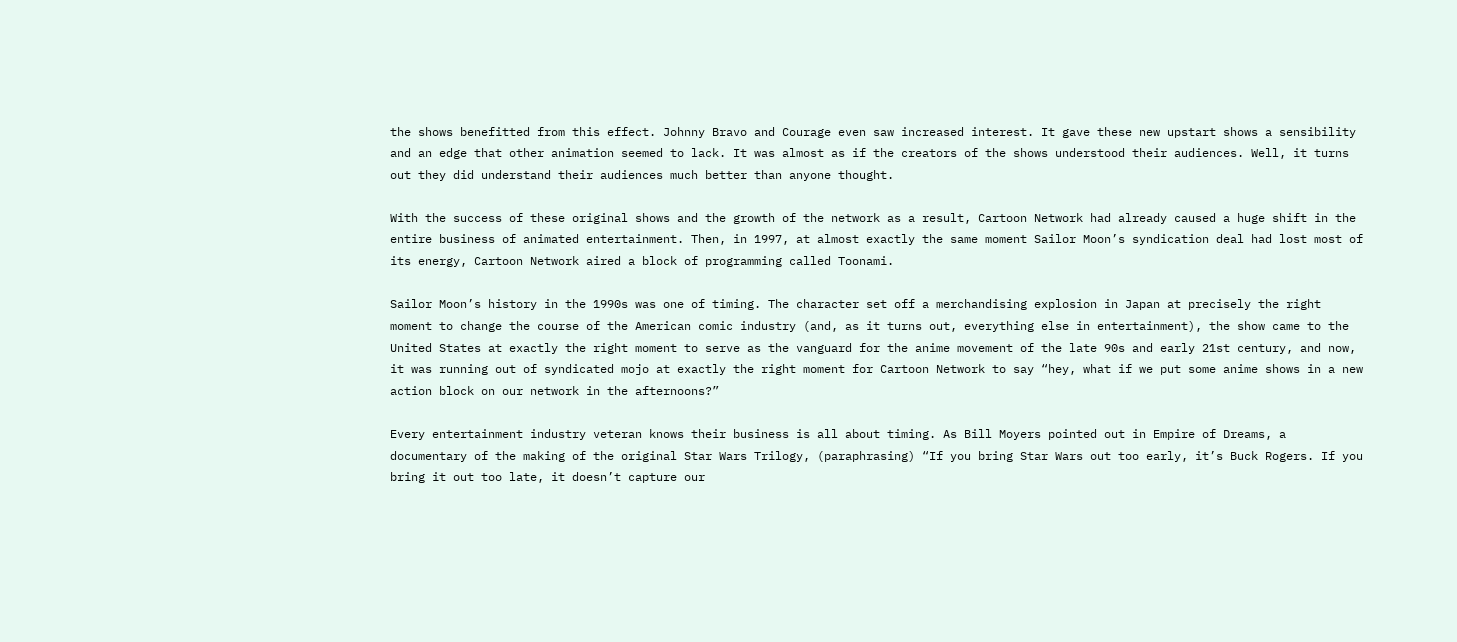the shows benefitted from this effect. Johnny Bravo and Courage even saw increased interest. It gave these new upstart shows a sensibility and an edge that other animation seemed to lack. It was almost as if the creators of the shows understood their audiences. Well, it turns out they did understand their audiences much better than anyone thought.

With the success of these original shows and the growth of the network as a result, Cartoon Network had already caused a huge shift in the entire business of animated entertainment. Then, in 1997, at almost exactly the same moment Sailor Moon’s syndication deal had lost most of its energy, Cartoon Network aired a block of programming called Toonami.

Sailor Moon’s history in the 1990s was one of timing. The character set off a merchandising explosion in Japan at precisely the right moment to change the course of the American comic industry (and, as it turns out, everything else in entertainment), the show came to the United States at exactly the right moment to serve as the vanguard for the anime movement of the late 90s and early 21st century, and now, it was running out of syndicated mojo at exactly the right moment for Cartoon Network to say “hey, what if we put some anime shows in a new action block on our network in the afternoons?”

Every entertainment industry veteran knows their business is all about timing. As Bill Moyers pointed out in Empire of Dreams, a documentary of the making of the original Star Wars Trilogy, (paraphrasing) “If you bring Star Wars out too early, it’s Buck Rogers. If you bring it out too late, it doesn’t capture our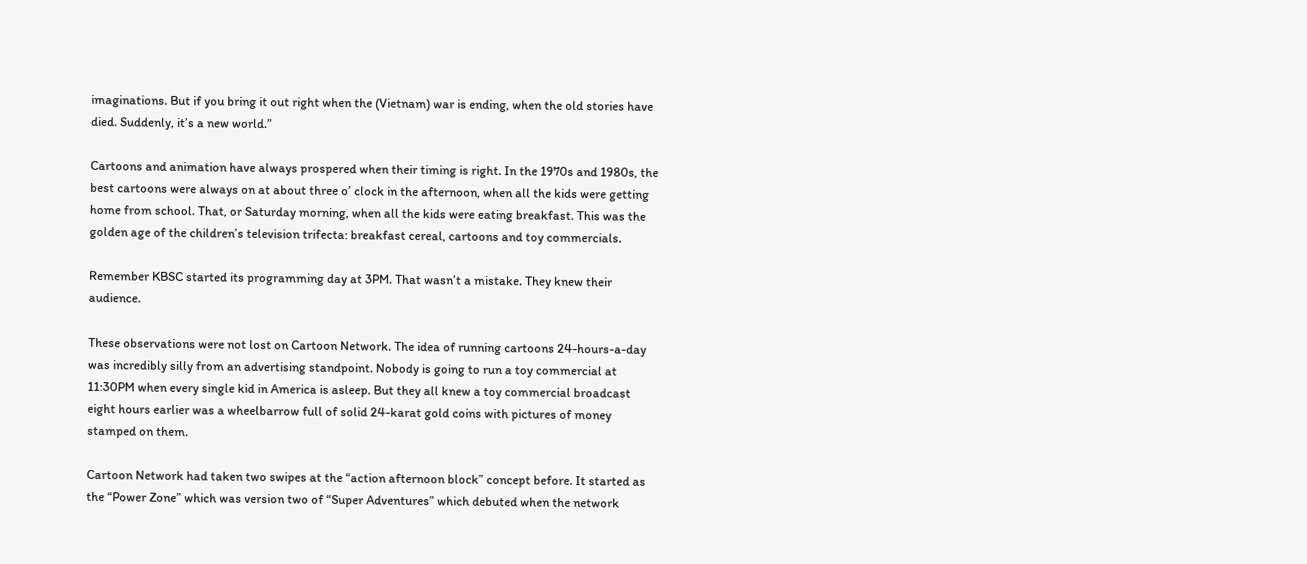imaginations. But if you bring it out right when the (Vietnam) war is ending, when the old stories have died. Suddenly, it’s a new world.”

Cartoons and animation have always prospered when their timing is right. In the 1970s and 1980s, the best cartoons were always on at about three o’ clock in the afternoon, when all the kids were getting home from school. That, or Saturday morning, when all the kids were eating breakfast. This was the golden age of the children’s television trifecta: breakfast cereal, cartoons and toy commercials.

Remember KBSC started its programming day at 3PM. That wasn’t a mistake. They knew their audience.

These observations were not lost on Cartoon Network. The idea of running cartoons 24-hours-a-day was incredibly silly from an advertising standpoint. Nobody is going to run a toy commercial at 11:30PM when every single kid in America is asleep. But they all knew a toy commercial broadcast eight hours earlier was a wheelbarrow full of solid 24-karat gold coins with pictures of money stamped on them.

Cartoon Network had taken two swipes at the “action afternoon block” concept before. It started as the “Power Zone” which was version two of “Super Adventures” which debuted when the network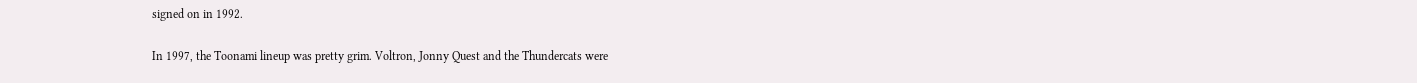signed on in 1992.

In 1997, the Toonami lineup was pretty grim. Voltron, Jonny Quest and the Thundercats were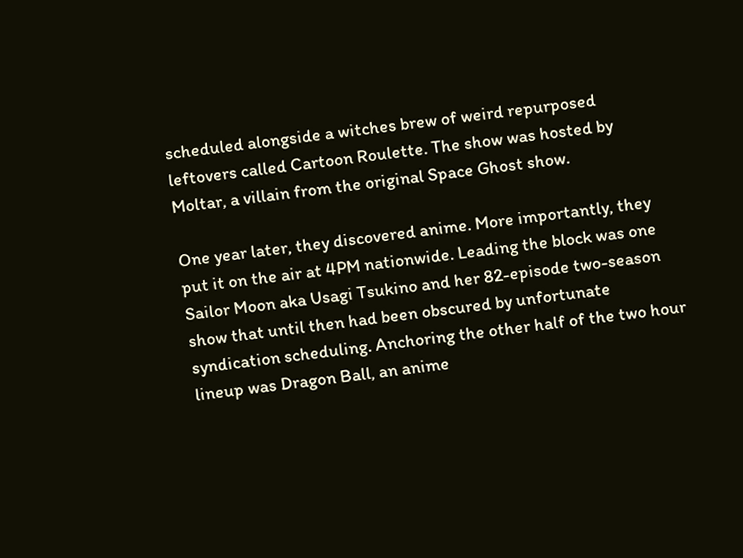scheduled alongside a witches brew of weird repurposed leftovers called Cartoon Roulette. The show was hosted by Moltar, a villain from the original Space Ghost show.

One year later, they discovered anime. More importantly, they put it on the air at 4PM nationwide. Leading the block was one Sailor Moon aka Usagi Tsukino and her 82-episode two-season show that until then had been obscured by unfortunate syndication scheduling. Anchoring the other half of the two hour lineup was Dragon Ball, an anime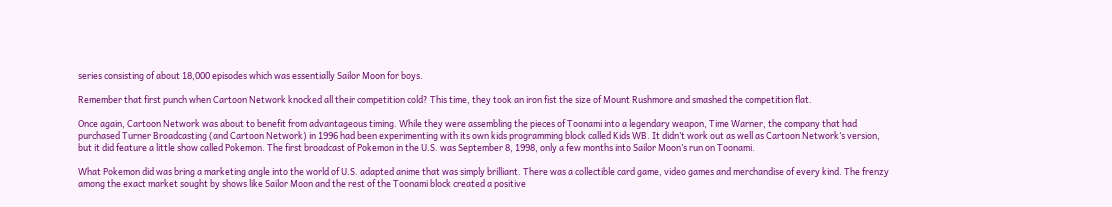series consisting of about 18,000 episodes which was essentially Sailor Moon for boys.

Remember that first punch when Cartoon Network knocked all their competition cold? This time, they took an iron fist the size of Mount Rushmore and smashed the competition flat.

Once again, Cartoon Network was about to benefit from advantageous timing. While they were assembling the pieces of Toonami into a legendary weapon, Time Warner, the company that had purchased Turner Broadcasting (and Cartoon Network) in 1996 had been experimenting with its own kids programming block called Kids WB. It didn’t work out as well as Cartoon Network’s version, but it did feature a little show called Pokemon. The first broadcast of Pokemon in the U.S. was September 8, 1998, only a few months into Sailor Moon’s run on Toonami.

What Pokemon did was bring a marketing angle into the world of U.S. adapted anime that was simply brilliant. There was a collectible card game, video games and merchandise of every kind. The frenzy among the exact market sought by shows like Sailor Moon and the rest of the Toonami block created a positive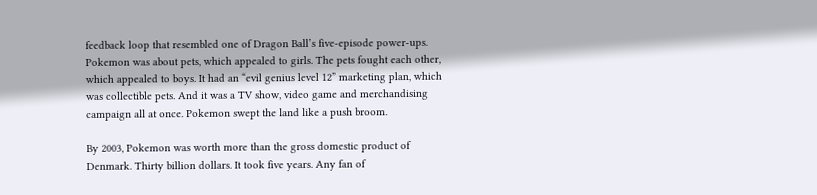feedback loop that resembled one of Dragon Ball’s five-episode power-ups. Pokemon was about pets, which appealed to girls. The pets fought each other, which appealed to boys. It had an “evil genius level 12” marketing plan, which was collectible pets. And it was a TV show, video game and merchandising campaign all at once. Pokemon swept the land like a push broom.

By 2003, Pokemon was worth more than the gross domestic product of Denmark. Thirty billion dollars. It took five years. Any fan of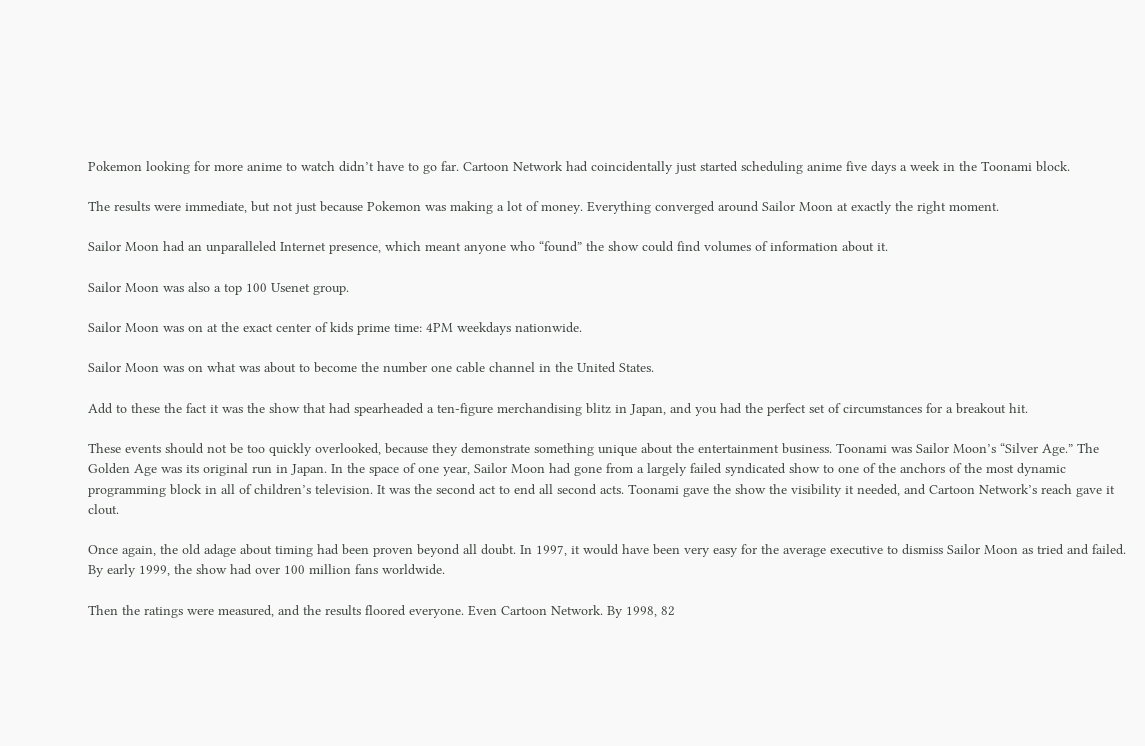Pokemon looking for more anime to watch didn’t have to go far. Cartoon Network had coincidentally just started scheduling anime five days a week in the Toonami block.

The results were immediate, but not just because Pokemon was making a lot of money. Everything converged around Sailor Moon at exactly the right moment.

Sailor Moon had an unparalleled Internet presence, which meant anyone who “found” the show could find volumes of information about it.

Sailor Moon was also a top 100 Usenet group.

Sailor Moon was on at the exact center of kids prime time: 4PM weekdays nationwide.

Sailor Moon was on what was about to become the number one cable channel in the United States.

Add to these the fact it was the show that had spearheaded a ten-figure merchandising blitz in Japan, and you had the perfect set of circumstances for a breakout hit.

These events should not be too quickly overlooked, because they demonstrate something unique about the entertainment business. Toonami was Sailor Moon’s “Silver Age.” The Golden Age was its original run in Japan. In the space of one year, Sailor Moon had gone from a largely failed syndicated show to one of the anchors of the most dynamic programming block in all of children’s television. It was the second act to end all second acts. Toonami gave the show the visibility it needed, and Cartoon Network’s reach gave it clout.

Once again, the old adage about timing had been proven beyond all doubt. In 1997, it would have been very easy for the average executive to dismiss Sailor Moon as tried and failed. By early 1999, the show had over 100 million fans worldwide.

Then the ratings were measured, and the results floored everyone. Even Cartoon Network. By 1998, 82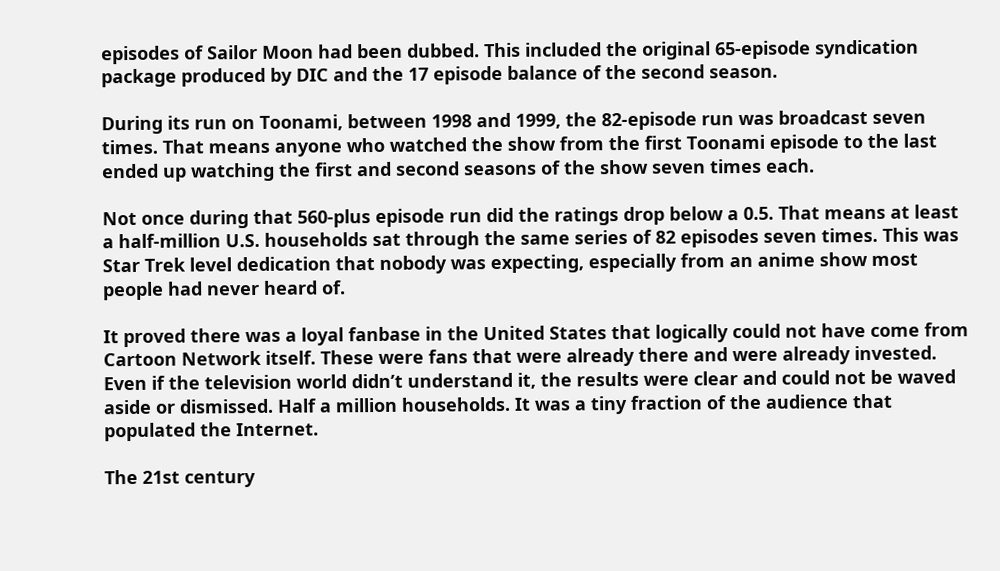episodes of Sailor Moon had been dubbed. This included the original 65-episode syndication package produced by DIC and the 17 episode balance of the second season.

During its run on Toonami, between 1998 and 1999, the 82-episode run was broadcast seven times. That means anyone who watched the show from the first Toonami episode to the last ended up watching the first and second seasons of the show seven times each.

Not once during that 560-plus episode run did the ratings drop below a 0.5. That means at least a half-million U.S. households sat through the same series of 82 episodes seven times. This was Star Trek level dedication that nobody was expecting, especially from an anime show most people had never heard of.

It proved there was a loyal fanbase in the United States that logically could not have come from Cartoon Network itself. These were fans that were already there and were already invested. Even if the television world didn’t understand it, the results were clear and could not be waved aside or dismissed. Half a million households. It was a tiny fraction of the audience that populated the Internet.

The 21st century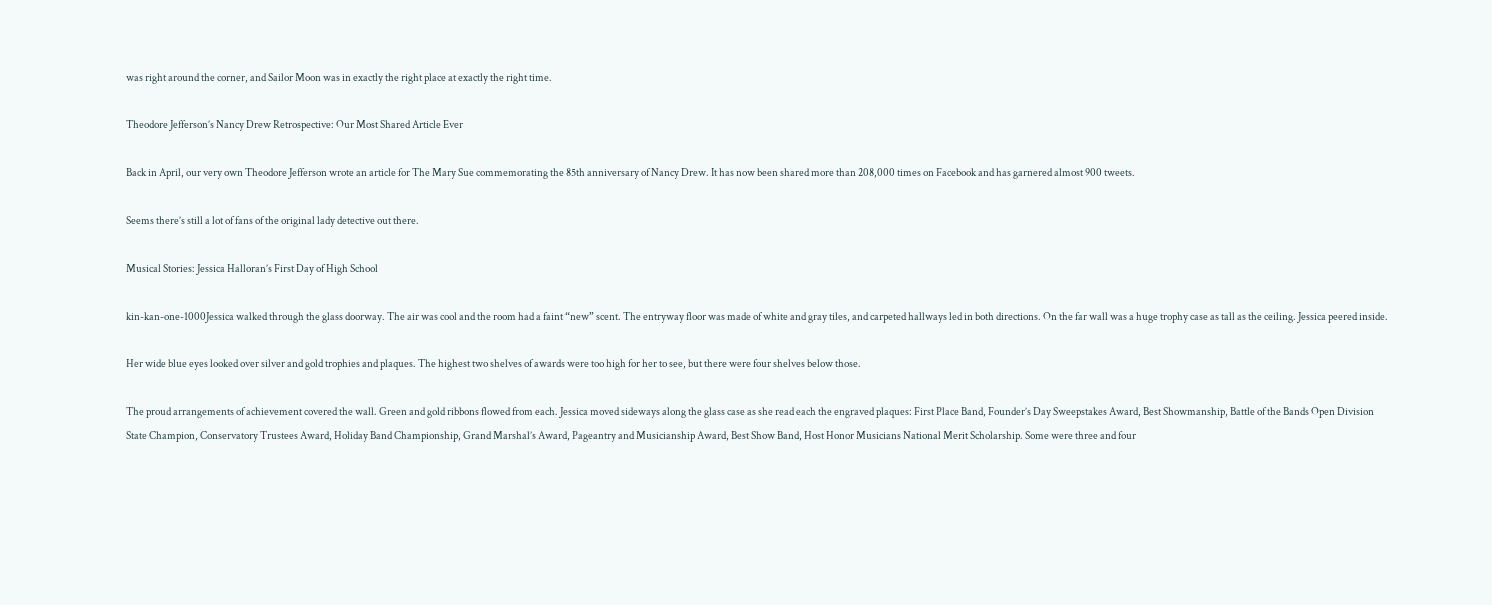was right around the corner, and Sailor Moon was in exactly the right place at exactly the right time.

Theodore Jefferson’s Nancy Drew Retrospective: Our Most Shared Article Ever

Back in April, our very own Theodore Jefferson wrote an article for The Mary Sue commemorating the 85th anniversary of Nancy Drew. It has now been shared more than 208,000 times on Facebook and has garnered almost 900 tweets.

Seems there’s still a lot of fans of the original lady detective out there.

Musical Stories: Jessica Halloran’s First Day of High School

kin-kan-one-1000Jessica walked through the glass doorway. The air was cool and the room had a faint “new” scent. The entryway floor was made of white and gray tiles, and carpeted hallways led in both directions. On the far wall was a huge trophy case as tall as the ceiling. Jessica peered inside.

Her wide blue eyes looked over silver and gold trophies and plaques. The highest two shelves of awards were too high for her to see, but there were four shelves below those.

The proud arrangements of achievement covered the wall. Green and gold ribbons flowed from each. Jessica moved sideways along the glass case as she read each the engraved plaques: First Place Band, Founder’s Day Sweepstakes Award, Best Showmanship, Battle of the Bands Open Division State Champion, Conservatory Trustees Award, Holiday Band Championship, Grand Marshal’s Award, Pageantry and Musicianship Award, Best Show Band, Host Honor Musicians National Merit Scholarship. Some were three and four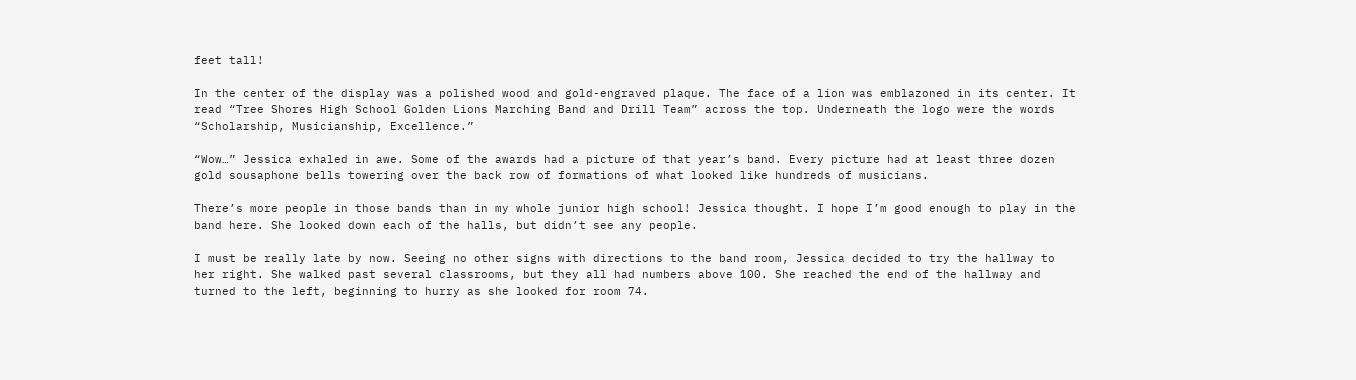feet tall!

In the center of the display was a polished wood and gold-engraved plaque. The face of a lion was emblazoned in its center. It read “Tree Shores High School Golden Lions Marching Band and Drill Team” across the top. Underneath the logo were the words “Scholarship, Musicianship, Excellence.”

“Wow…” Jessica exhaled in awe. Some of the awards had a picture of that year’s band. Every picture had at least three dozen gold sousaphone bells towering over the back row of formations of what looked like hundreds of musicians.

There’s more people in those bands than in my whole junior high school! Jessica thought. I hope I’m good enough to play in the band here. She looked down each of the halls, but didn’t see any people.

I must be really late by now. Seeing no other signs with directions to the band room, Jessica decided to try the hallway to her right. She walked past several classrooms, but they all had numbers above 100. She reached the end of the hallway and turned to the left, beginning to hurry as she looked for room 74.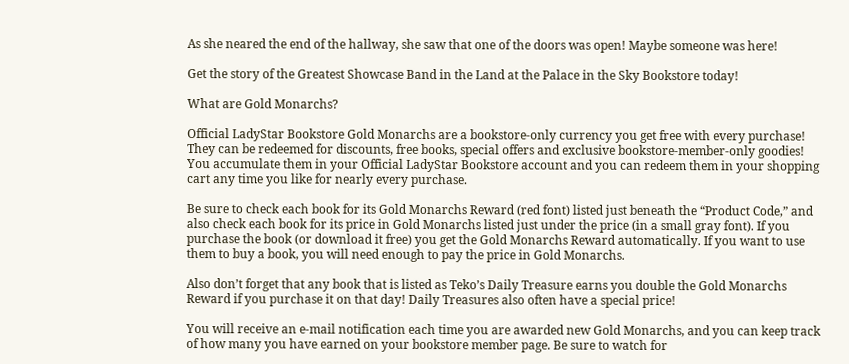As she neared the end of the hallway, she saw that one of the doors was open! Maybe someone was here!

Get the story of the Greatest Showcase Band in the Land at the Palace in the Sky Bookstore today!

What are Gold Monarchs?

Official LadyStar Bookstore Gold Monarchs are a bookstore-only currency you get free with every purchase! They can be redeemed for discounts, free books, special offers and exclusive bookstore-member-only goodies! You accumulate them in your Official LadyStar Bookstore account and you can redeem them in your shopping cart any time you like for nearly every purchase.

Be sure to check each book for its Gold Monarchs Reward (red font) listed just beneath the “Product Code,” and also check each book for its price in Gold Monarchs listed just under the price (in a small gray font). If you purchase the book (or download it free) you get the Gold Monarchs Reward automatically. If you want to use them to buy a book, you will need enough to pay the price in Gold Monarchs.

Also don’t forget that any book that is listed as Teko’s Daily Treasure earns you double the Gold Monarchs Reward if you purchase it on that day! Daily Treasures also often have a special price!

You will receive an e-mail notification each time you are awarded new Gold Monarchs, and you can keep track of how many you have earned on your bookstore member page. Be sure to watch for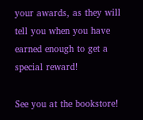your awards, as they will tell you when you have earned enough to get a special reward!

See you at the bookstore!